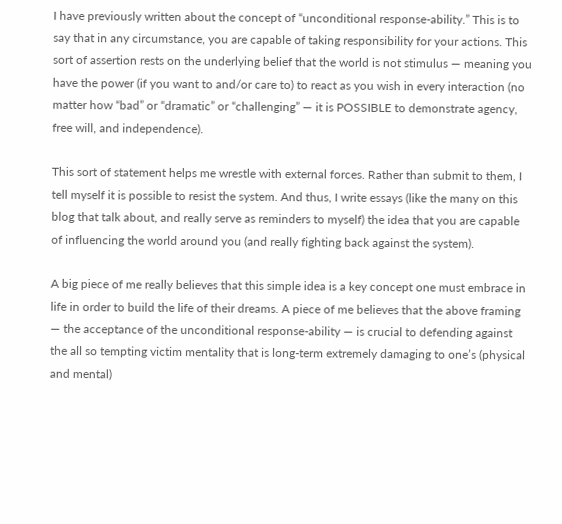I have previously written about the concept of “unconditional response-ability.” This is to say that in any circumstance, you are capable of taking responsibility for your actions. This sort of assertion rests on the underlying belief that the world is not stimulus — meaning you have the power (if you want to and/or care to) to react as you wish in every interaction (no matter how “bad” or “dramatic” or “challenging” — it is POSSIBLE to demonstrate agency, free will, and independence).

This sort of statement helps me wrestle with external forces. Rather than submit to them, I tell myself it is possible to resist the system. And thus, I write essays (like the many on this blog that talk about, and really serve as reminders to myself) the idea that you are capable of influencing the world around you (and really fighting back against the system).

A big piece of me really believes that this simple idea is a key concept one must embrace in life in order to build the life of their dreams. A piece of me believes that the above framing — the acceptance of the unconditional response-ability — is crucial to defending against the all so tempting victim mentality that is long-term extremely damaging to one’s (physical and mental)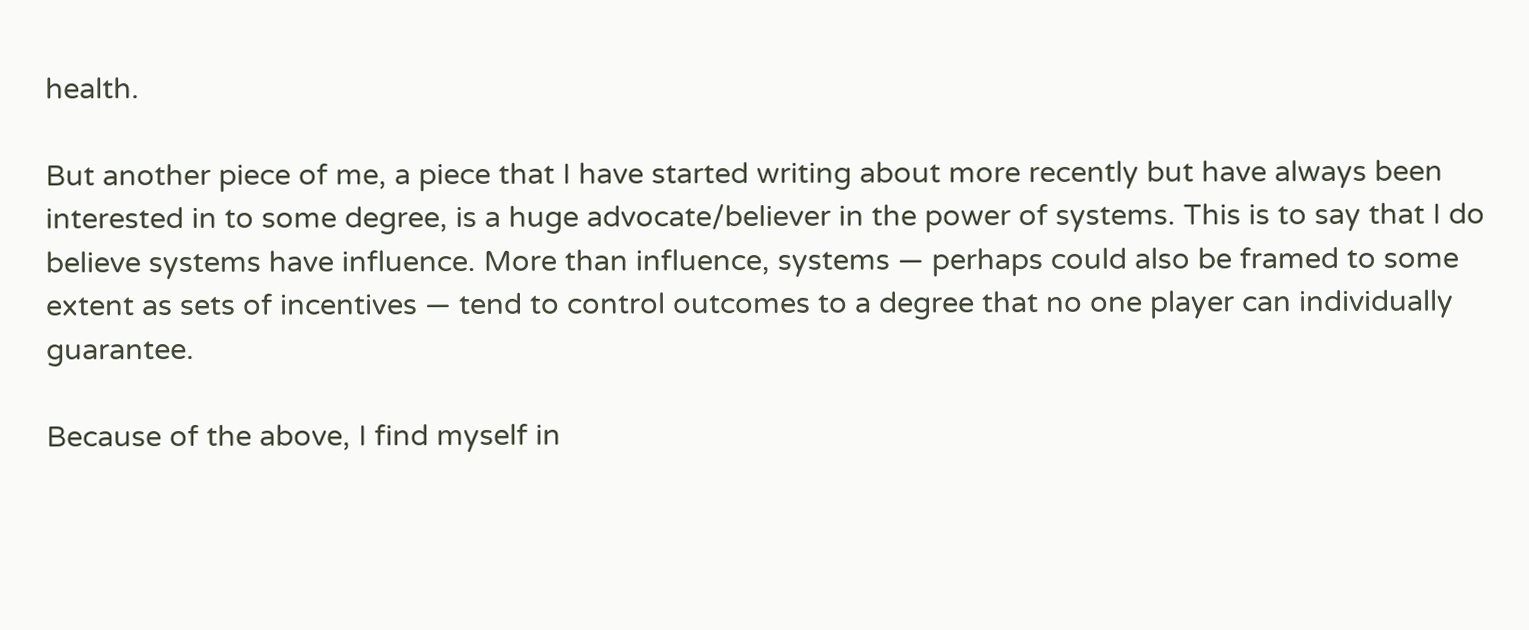health.

But another piece of me, a piece that I have started writing about more recently but have always been interested in to some degree, is a huge advocate/believer in the power of systems. This is to say that I do believe systems have influence. More than influence, systems — perhaps could also be framed to some extent as sets of incentives — tend to control outcomes to a degree that no one player can individually guarantee.

Because of the above, I find myself in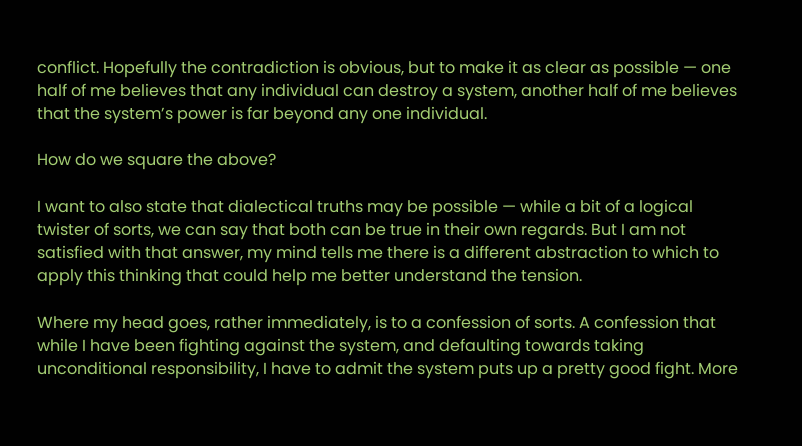conflict. Hopefully the contradiction is obvious, but to make it as clear as possible — one half of me believes that any individual can destroy a system, another half of me believes that the system’s power is far beyond any one individual.

How do we square the above?

I want to also state that dialectical truths may be possible — while a bit of a logical twister of sorts, we can say that both can be true in their own regards. But I am not satisfied with that answer, my mind tells me there is a different abstraction to which to apply this thinking that could help me better understand the tension.

Where my head goes, rather immediately, is to a confession of sorts. A confession that while I have been fighting against the system, and defaulting towards taking unconditional responsibility, I have to admit the system puts up a pretty good fight. More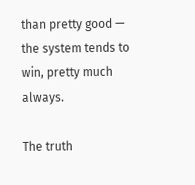than pretty good — the system tends to win, pretty much always.

The truth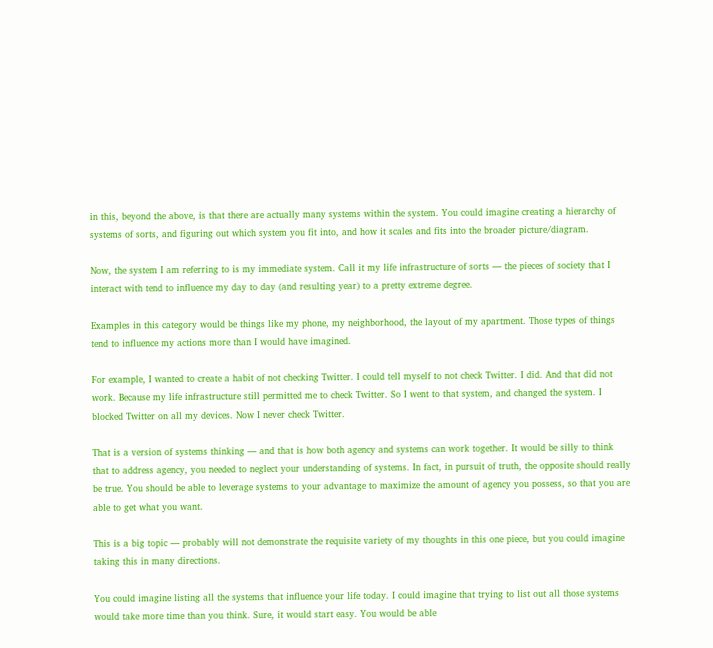in this, beyond the above, is that there are actually many systems within the system. You could imagine creating a hierarchy of systems of sorts, and figuring out which system you fit into, and how it scales and fits into the broader picture/diagram.

Now, the system I am referring to is my immediate system. Call it my life infrastructure of sorts — the pieces of society that I interact with tend to influence my day to day (and resulting year) to a pretty extreme degree.

Examples in this category would be things like my phone, my neighborhood, the layout of my apartment. Those types of things tend to influence my actions more than I would have imagined.

For example, I wanted to create a habit of not checking Twitter. I could tell myself to not check Twitter. I did. And that did not work. Because my life infrastructure still permitted me to check Twitter. So I went to that system, and changed the system. I blocked Twitter on all my devices. Now I never check Twitter.

That is a version of systems thinking — and that is how both agency and systems can work together. It would be silly to think that to address agency, you needed to neglect your understanding of systems. In fact, in pursuit of truth, the opposite should really be true. You should be able to leverage systems to your advantage to maximize the amount of agency you possess, so that you are able to get what you want.

This is a big topic — probably will not demonstrate the requisite variety of my thoughts in this one piece, but you could imagine taking this in many directions.

You could imagine listing all the systems that influence your life today. I could imagine that trying to list out all those systems would take more time than you think. Sure, it would start easy. You would be able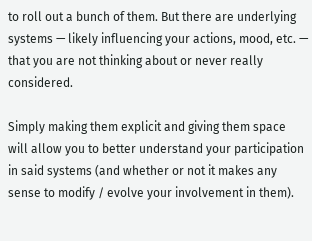to roll out a bunch of them. But there are underlying systems — likely influencing your actions, mood, etc. — that you are not thinking about or never really considered.

Simply making them explicit and giving them space will allow you to better understand your participation in said systems (and whether or not it makes any sense to modify / evolve your involvement in them).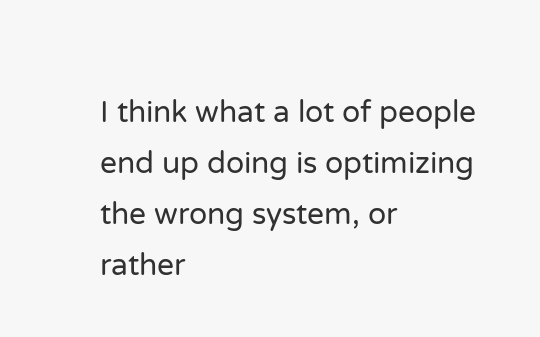I think what a lot of people end up doing is optimizing the wrong system, or rather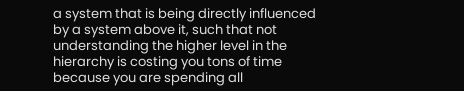a system that is being directly influenced by a system above it, such that not understanding the higher level in the hierarchy is costing you tons of time because you are spending all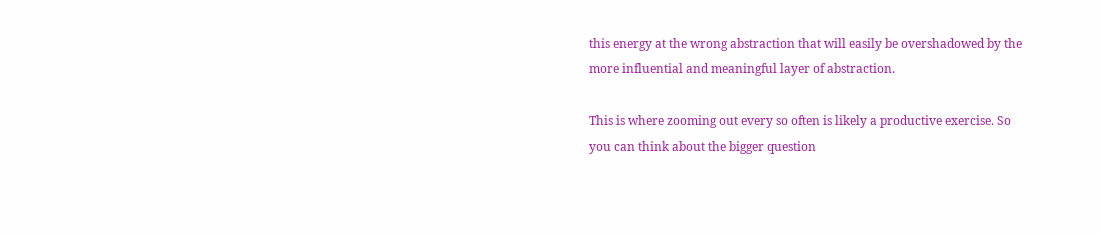this energy at the wrong abstraction that will easily be overshadowed by the more influential and meaningful layer of abstraction.

This is where zooming out every so often is likely a productive exercise. So you can think about the bigger question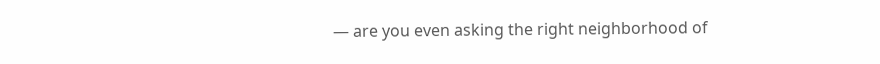— are you even asking the right neighborhood of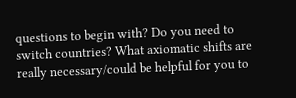questions to begin with? Do you need to switch countries? What axiomatic shifts are really necessary/could be helpful for you to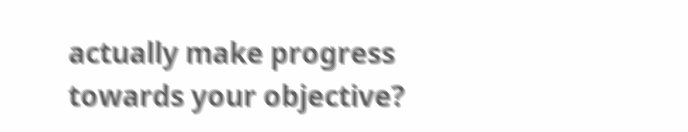actually make progress towards your objective?